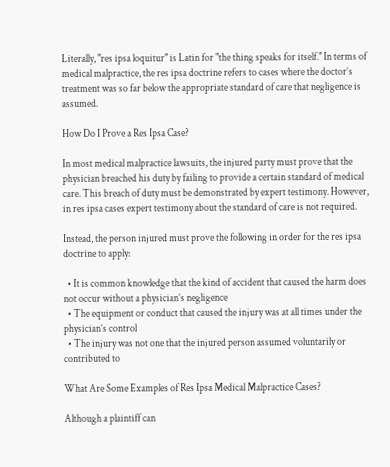Literally, "res ipsa loquitur" is Latin for "the thing speaks for itself." In terms of medical malpractice, the res ipsa doctrine refers to cases where the doctor’s treatment was so far below the appropriate standard of care that negligence is assumed.

How Do I Prove a Res Ipsa Case?

In most medical malpractice lawsuits, the injured party must prove that the physician breached his duty by failing to provide a certain standard of medical care. This breach of duty must be demonstrated by expert testimony. However, in res ipsa cases expert testimony about the standard of care is not required.

Instead, the person injured must prove the following in order for the res ipsa doctrine to apply:

  • It is common knowledge that the kind of accident that caused the harm does not occur without a physician’s negligence
  • The equipment or conduct that caused the injury was at all times under the physician’s control
  • The injury was not one that the injured person assumed voluntarily or contributed to

What Are Some Examples of Res Ipsa Medical Malpractice Cases?

Although a plaintiff can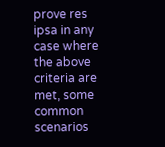prove res ipsa in any case where the above criteria are met, some common scenarios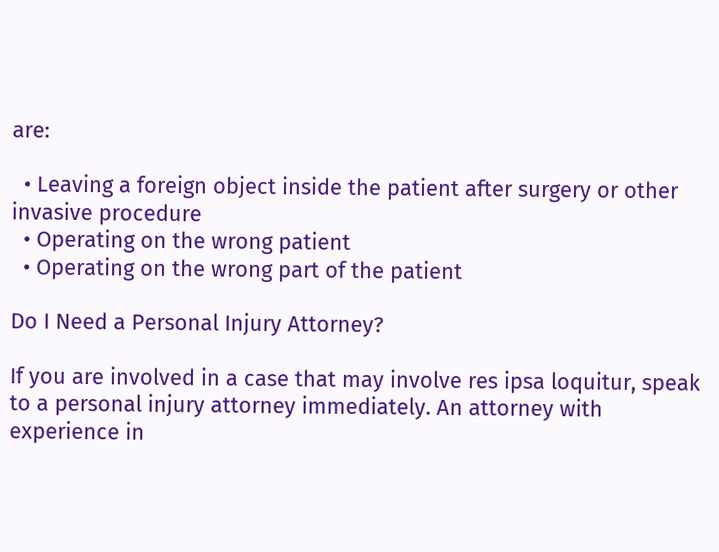are:

  • Leaving a foreign object inside the patient after surgery or other invasive procedure
  • Operating on the wrong patient
  • Operating on the wrong part of the patient

Do I Need a Personal Injury Attorney?

If you are involved in a case that may involve res ipsa loquitur, speak to a personal injury attorney immediately. An attorney with experience in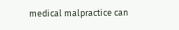medical malpractice can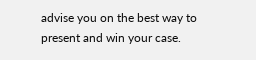advise you on the best way to present and win your case.